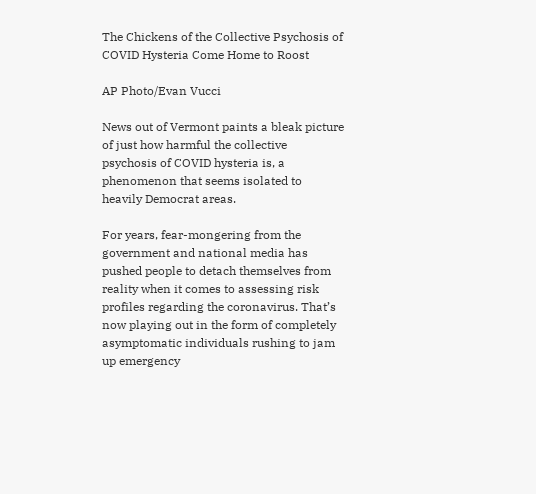The Chickens of the Collective Psychosis of COVID Hysteria Come Home to Roost

AP Photo/Evan Vucci

News out of Vermont paints a bleak picture of just how harmful the collective psychosis of COVID hysteria is, a phenomenon that seems isolated to heavily Democrat areas.

For years, fear-mongering from the government and national media has pushed people to detach themselves from reality when it comes to assessing risk profiles regarding the coronavirus. That’s now playing out in the form of completely asymptomatic individuals rushing to jam up emergency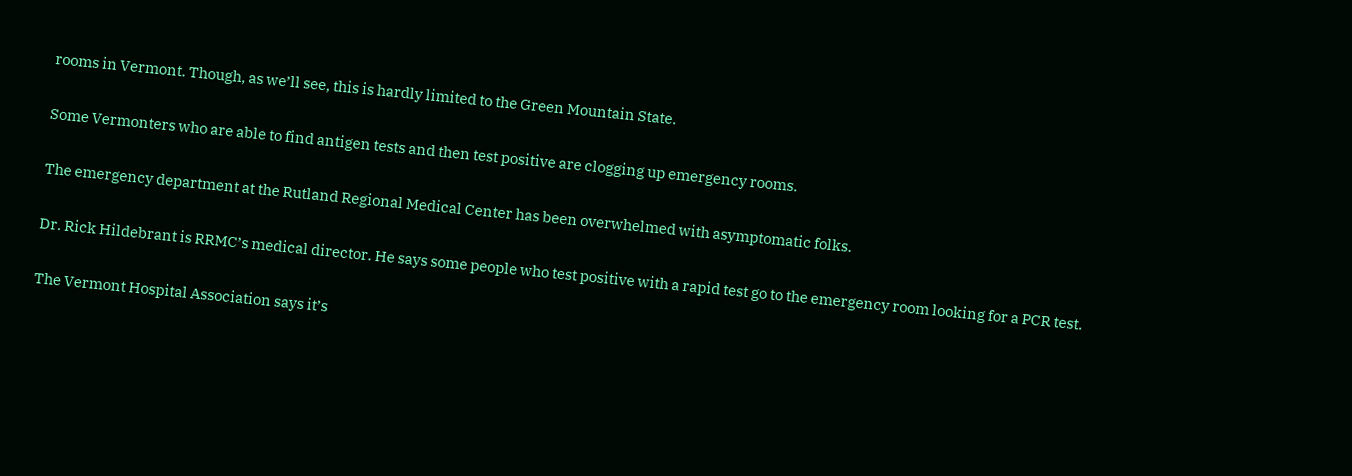rooms in Vermont. Though, as we’ll see, this is hardly limited to the Green Mountain State.

Some Vermonters who are able to find antigen tests and then test positive are clogging up emergency rooms.

The emergency department at the Rutland Regional Medical Center has been overwhelmed with asymptomatic folks.

Dr. Rick Hildebrant is RRMC’s medical director. He says some people who test positive with a rapid test go to the emergency room looking for a PCR test.

The Vermont Hospital Association says it’s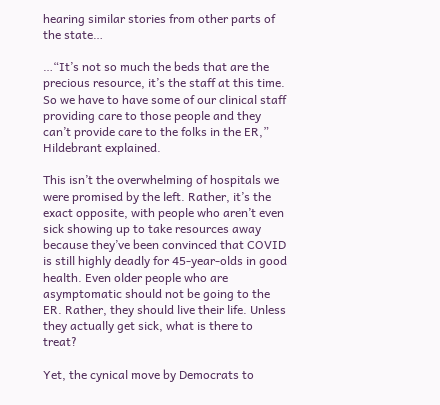hearing similar stories from other parts of the state…

…“It’s not so much the beds that are the precious resource, it’s the staff at this time. So we have to have some of our clinical staff providing care to those people and they can’t provide care to the folks in the ER,” Hildebrant explained.

This isn’t the overwhelming of hospitals we were promised by the left. Rather, it’s the exact opposite, with people who aren’t even sick showing up to take resources away because they’ve been convinced that COVID is still highly deadly for 45-year-olds in good health. Even older people who are asymptomatic should not be going to the ER. Rather, they should live their life. Unless they actually get sick, what is there to treat?

Yet, the cynical move by Democrats to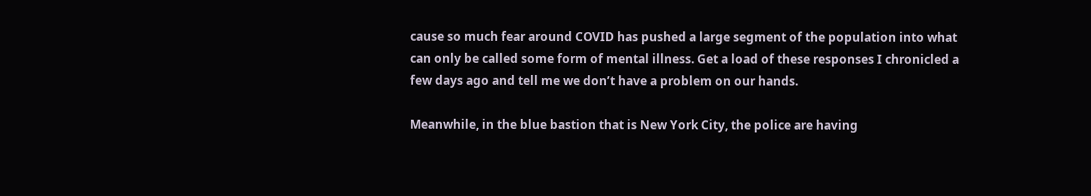cause so much fear around COVID has pushed a large segment of the population into what can only be called some form of mental illness. Get a load of these responses I chronicled a few days ago and tell me we don’t have a problem on our hands.

Meanwhile, in the blue bastion that is New York City, the police are having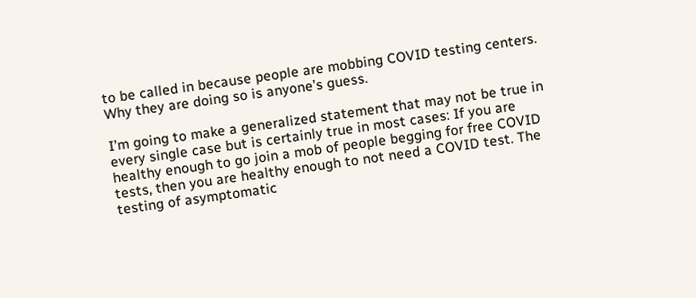to be called in because people are mobbing COVID testing centers. Why they are doing so is anyone’s guess.

I’m going to make a generalized statement that may not be true in every single case but is certainly true in most cases: If you are healthy enough to go join a mob of people begging for free COVID tests, then you are healthy enough to not need a COVID test. The testing of asymptomatic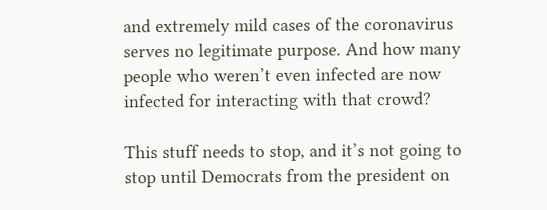and extremely mild cases of the coronavirus serves no legitimate purpose. And how many people who weren’t even infected are now infected for interacting with that crowd?

This stuff needs to stop, and it’s not going to stop until Democrats from the president on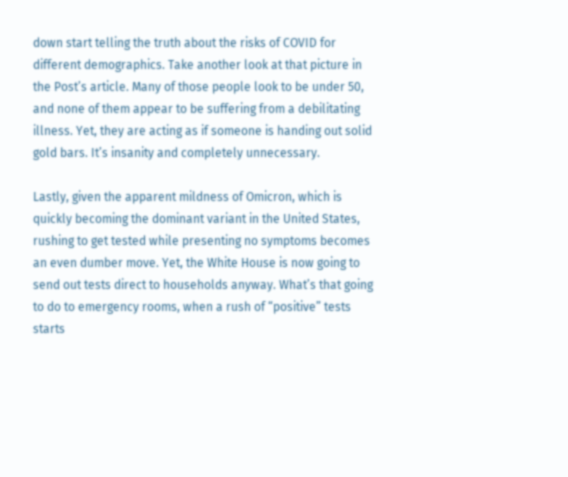down start telling the truth about the risks of COVID for different demographics. Take another look at that picture in the Post’s article. Many of those people look to be under 50, and none of them appear to be suffering from a debilitating illness. Yet, they are acting as if someone is handing out solid gold bars. It’s insanity and completely unnecessary.

Lastly, given the apparent mildness of Omicron, which is quickly becoming the dominant variant in the United States, rushing to get tested while presenting no symptoms becomes an even dumber move. Yet, the White House is now going to send out tests direct to households anyway. What’s that going to do to emergency rooms, when a rush of “positive” tests starts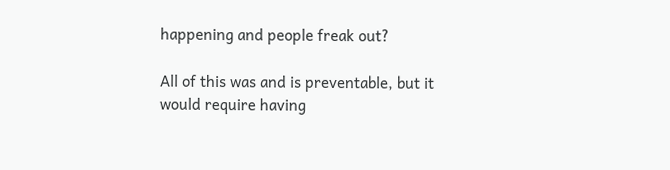happening and people freak out?

All of this was and is preventable, but it would require having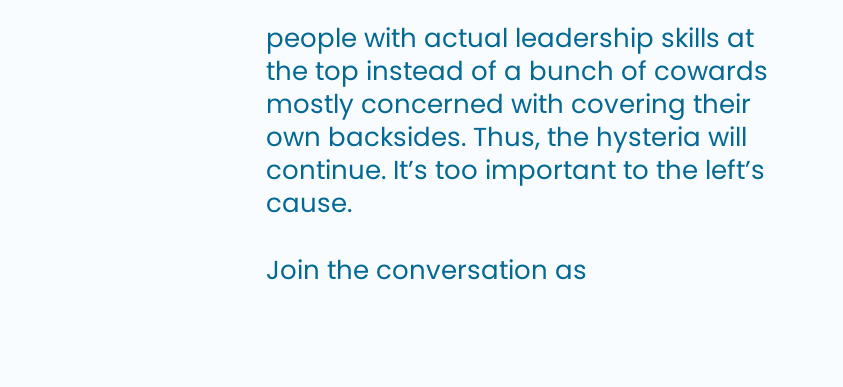people with actual leadership skills at the top instead of a bunch of cowards mostly concerned with covering their own backsides. Thus, the hysteria will continue. It’s too important to the left’s cause.

Join the conversation as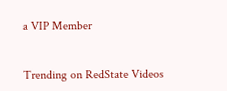a VIP Member


Trending on RedState Videos